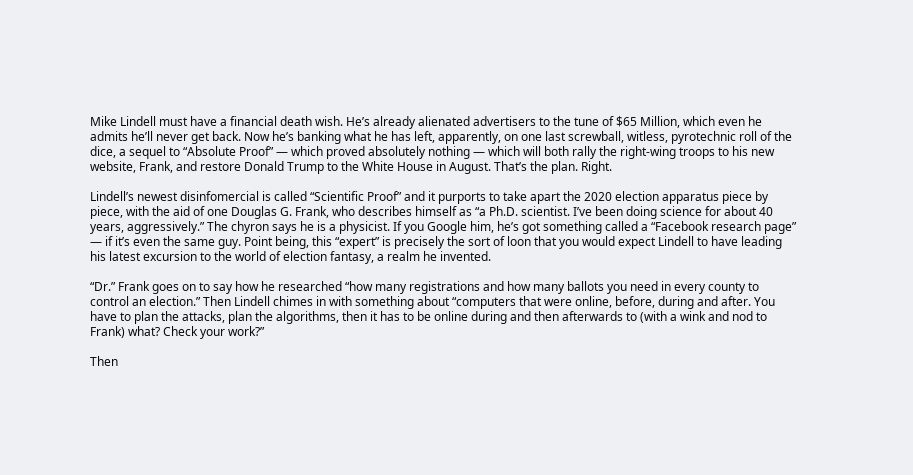Mike Lindell must have a financial death wish. He’s already alienated advertisers to the tune of $65 Million, which even he admits he’ll never get back. Now he’s banking what he has left, apparently, on one last screwball, witless, pyrotechnic roll of the dice, a sequel to “Absolute Proof” — which proved absolutely nothing — which will both rally the right-wing troops to his new website, Frank, and restore Donald Trump to the White House in August. That’s the plan. Right.

Lindell’s newest disinfomercial is called “Scientific Proof” and it purports to take apart the 2020 election apparatus piece by piece, with the aid of one Douglas G. Frank, who describes himself as “a Ph.D. scientist. I’ve been doing science for about 40 years, aggressively.” The chyron says he is a physicist. If you Google him, he’s got something called a “Facebook research page” — if it’s even the same guy. Point being, this “expert” is precisely the sort of loon that you would expect Lindell to have leading his latest excursion to the world of election fantasy, a realm he invented.

“Dr.” Frank goes on to say how he researched “how many registrations and how many ballots you need in every county to control an election.” Then Lindell chimes in with something about “computers that were online, before, during and after. You have to plan the attacks, plan the algorithms, then it has to be online during and then afterwards to (with a wink and nod to Frank) what? Check your work?”

Then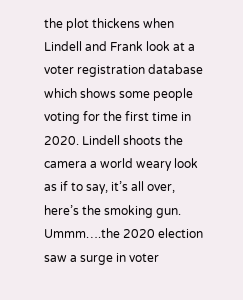the plot thickens when Lindell and Frank look at a voter registration database which shows some people voting for the first time in 2020. Lindell shoots the camera a world weary look as if to say, it’s all over, here’s the smoking gun. Ummm….the 2020 election saw a surge in voter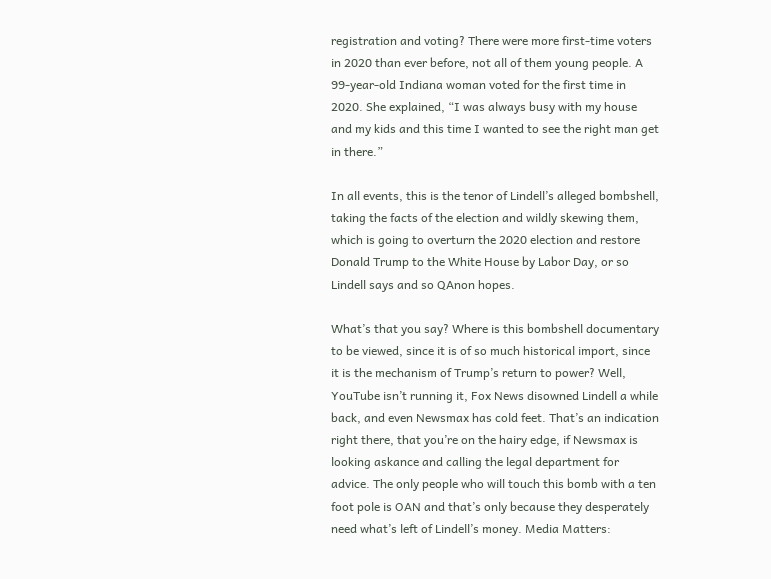registration and voting? There were more first-time voters in 2020 than ever before, not all of them young people. A 99-year-old Indiana woman voted for the first time in 2020. She explained, “I was always busy with my house and my kids and this time I wanted to see the right man get in there.”

In all events, this is the tenor of Lindell’s alleged bombshell, taking the facts of the election and wildly skewing them, which is going to overturn the 2020 election and restore Donald Trump to the White House by Labor Day, or so Lindell says and so QAnon hopes.

What’s that you say? Where is this bombshell documentary to be viewed, since it is of so much historical import, since it is the mechanism of Trump’s return to power? Well, YouTube isn’t running it, Fox News disowned Lindell a while back, and even Newsmax has cold feet. That’s an indication right there, that you’re on the hairy edge, if Newsmax is looking askance and calling the legal department for advice. The only people who will touch this bomb with a ten foot pole is OAN and that’s only because they desperately need what’s left of Lindell’s money. Media Matters: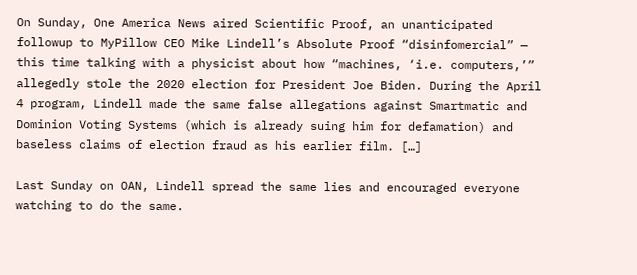On Sunday, One America News aired Scientific Proof, an unanticipated followup to MyPillow CEO Mike Lindell’s Absolute Proof “disinfomercial” — this time talking with a physicist about how “machines, ‘i.e. computers,’” allegedly stole the 2020 election for President Joe Biden. During the April 4 program, Lindell made the same false allegations against Smartmatic and Dominion Voting Systems (which is already suing him for defamation) and baseless claims of election fraud as his earlier film. […]

Last Sunday on OAN, Lindell spread the same lies and encouraged everyone watching to do the same.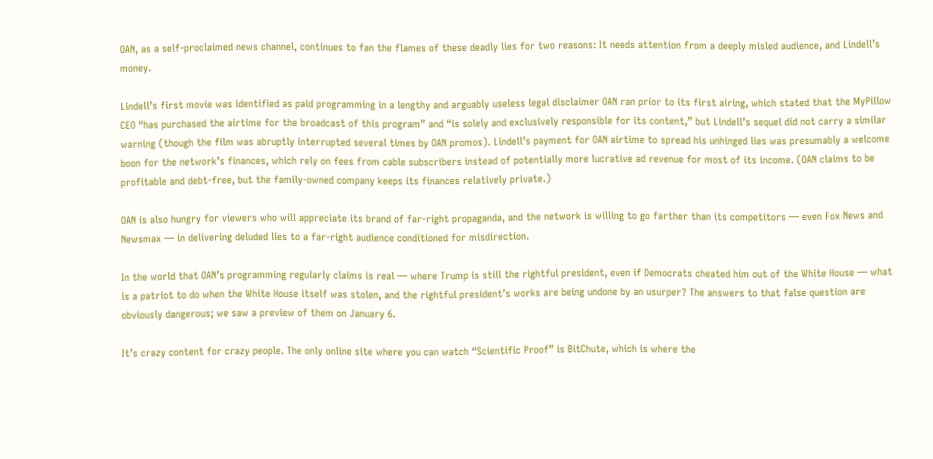OAN, as a self-proclaimed news channel, continues to fan the flames of these deadly lies for two reasons: It needs attention from a deeply misled audience, and Lindell’s money.

Lindell’s first movie was identified as paid programming in a lengthy and arguably useless legal disclaimer OAN ran prior to its first airing, which stated that the MyPillow CEO “has purchased the airtime for the broadcast of this program” and “is solely and exclusively responsible for its content,” but Lindell’s sequel did not carry a similar warning (though the film was abruptly interrupted several times by OAN promos). Lindell’s payment for OAN airtime to spread his unhinged lies was presumably a welcome boon for the network’s finances, which rely on fees from cable subscribers instead of potentially more lucrative ad revenue for most of its income. (OAN claims to be profitable and debt-free, but the family-owned company keeps its finances relatively private.)

OAN is also hungry for viewers who will appreciate its brand of far-right propaganda, and the network is willing to go farther than its competitors — even Fox News and Newsmax — in delivering deluded lies to a far-right audience conditioned for misdirection.

In the world that OAN’s programming regularly claims is real — where Trump is still the rightful president, even if Democrats cheated him out of the White House — what is a patriot to do when the White House itself was stolen, and the rightful president’s works are being undone by an usurper? The answers to that false question are obviously dangerous; we saw a preview of them on January 6.

It’s crazy content for crazy people. The only online site where you can watch “Scientific Proof” is BitChute, which is where the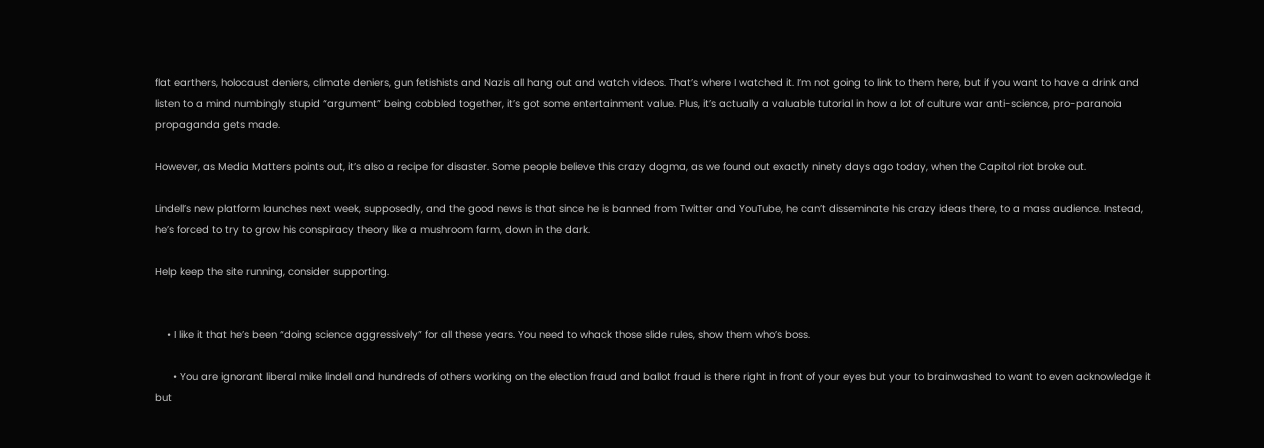flat earthers, holocaust deniers, climate deniers, gun fetishists and Nazis all hang out and watch videos. That’s where I watched it. I’m not going to link to them here, but if you want to have a drink and listen to a mind numbingly stupid “argument” being cobbled together, it’s got some entertainment value. Plus, it’s actually a valuable tutorial in how a lot of culture war anti-science, pro-paranoia propaganda gets made.

However, as Media Matters points out, it’s also a recipe for disaster. Some people believe this crazy dogma, as we found out exactly ninety days ago today, when the Capitol riot broke out.

Lindell’s new platform launches next week, supposedly, and the good news is that since he is banned from Twitter and YouTube, he can’t disseminate his crazy ideas there, to a mass audience. Instead, he’s forced to try to grow his conspiracy theory like a mushroom farm, down in the dark.

Help keep the site running, consider supporting.


    • I like it that he’s been “doing science aggressively” for all these years. You need to whack those slide rules, show them who’s boss.

      • You are ignorant liberal mike lindell and hundreds of others working on the election fraud and ballot fraud is there right in front of your eyes but your to brainwashed to want to even acknowledge it but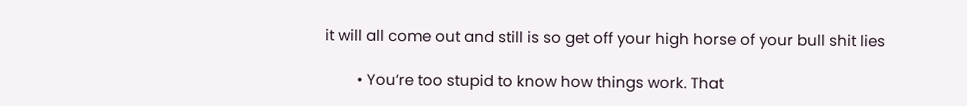it will all come out and still is so get off your high horse of your bull shit lies

        • You’re too stupid to know how things work. That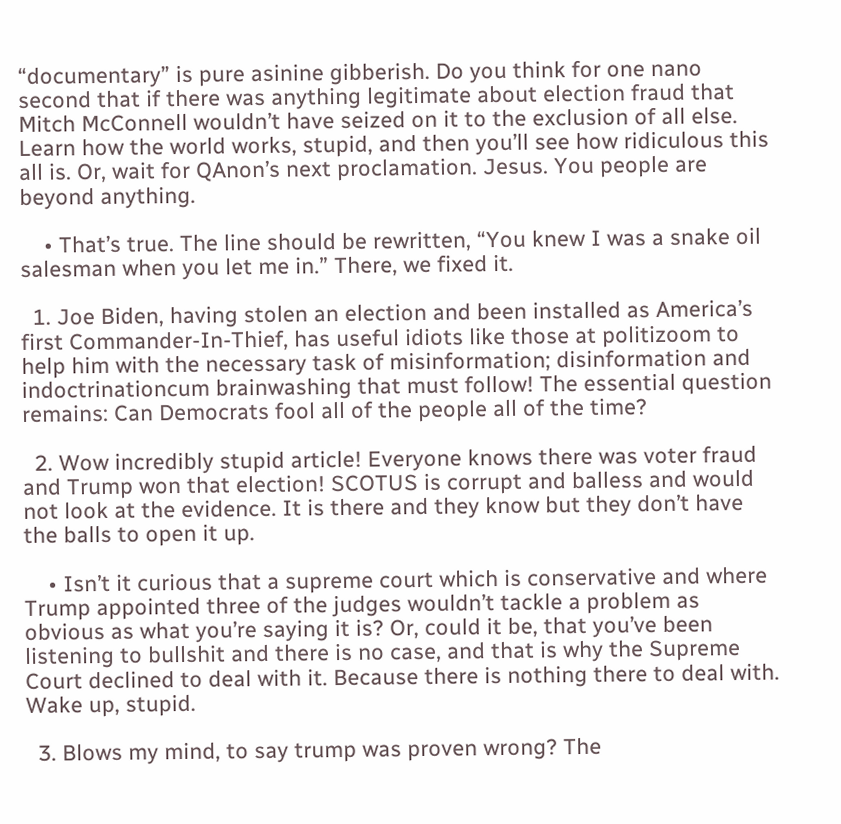“documentary” is pure asinine gibberish. Do you think for one nano second that if there was anything legitimate about election fraud that Mitch McConnell wouldn’t have seized on it to the exclusion of all else. Learn how the world works, stupid, and then you’ll see how ridiculous this all is. Or, wait for QAnon’s next proclamation. Jesus. You people are beyond anything.

    • That’s true. The line should be rewritten, “You knew I was a snake oil salesman when you let me in.” There, we fixed it.

  1. Joe Biden, having stolen an election and been installed as America’s first Commander-In-Thief, has useful idiots like those at politizoom to help him with the necessary task of misinformation; disinformation and indoctrinationcum brainwashing that must follow! The essential question remains: Can Democrats fool all of the people all of the time?

  2. Wow incredibly stupid article! Everyone knows there was voter fraud and Trump won that election! SCOTUS is corrupt and balless and would not look at the evidence. It is there and they know but they don’t have the balls to open it up.

    • Isn’t it curious that a supreme court which is conservative and where Trump appointed three of the judges wouldn’t tackle a problem as obvious as what you’re saying it is? Or, could it be, that you’ve been listening to bullshit and there is no case, and that is why the Supreme Court declined to deal with it. Because there is nothing there to deal with. Wake up, stupid.

  3. Blows my mind, to say trump was proven wrong? The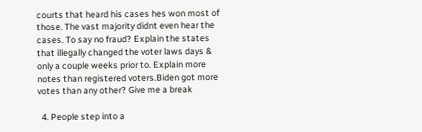courts that heard his cases hes won most of those. The vast majority didnt even hear the cases. To say no fraud? Explain the states that illegally changed the voter laws days & only a couple weeks prior to. Explain more notes than registered voters.Biden got more votes than any other? Give me a break

  4. People step into a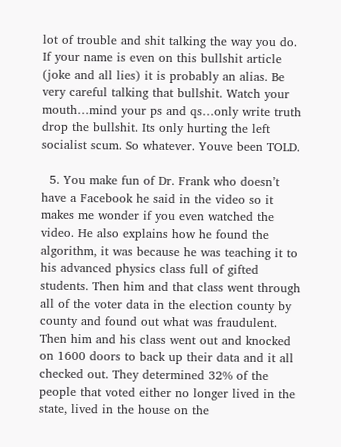lot of trouble and shit talking the way you do. If your name is even on this bullshit article (joke and all lies) it is probably an alias. Be very careful talking that bullshit. Watch your mouth…mind your ps and qs…only write truth drop the bullshit. Its only hurting the left socialist scum. So whatever. Youve been TOLD.

  5. You make fun of Dr. Frank who doesn’t have a Facebook he said in the video so it makes me wonder if you even watched the video. He also explains how he found the algorithm, it was because he was teaching it to his advanced physics class full of gifted students. Then him and that class went through all of the voter data in the election county by county and found out what was fraudulent. Then him and his class went out and knocked on 1600 doors to back up their data and it all checked out. They determined 32% of the people that voted either no longer lived in the state, lived in the house on the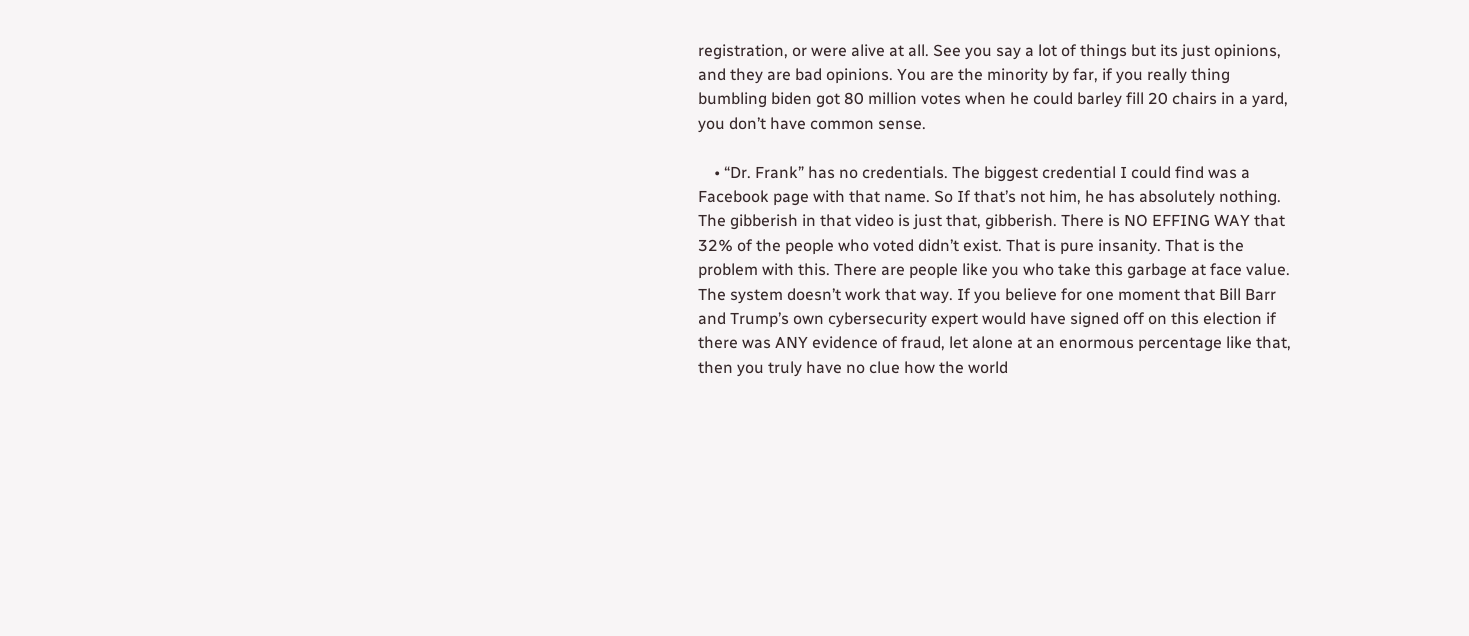registration, or were alive at all. See you say a lot of things but its just opinions, and they are bad opinions. You are the minority by far, if you really thing bumbling biden got 80 million votes when he could barley fill 20 chairs in a yard, you don’t have common sense.

    • “Dr. Frank” has no credentials. The biggest credential I could find was a Facebook page with that name. So If that’s not him, he has absolutely nothing. The gibberish in that video is just that, gibberish. There is NO EFFING WAY that 32% of the people who voted didn’t exist. That is pure insanity. That is the problem with this. There are people like you who take this garbage at face value. The system doesn’t work that way. If you believe for one moment that Bill Barr and Trump’s own cybersecurity expert would have signed off on this election if there was ANY evidence of fraud, let alone at an enormous percentage like that, then you truly have no clue how the world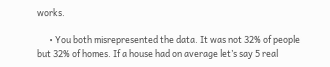works.

      • You both misrepresented the data. It was not 32% of people but 32% of homes. If a house had on average let’s say 5 real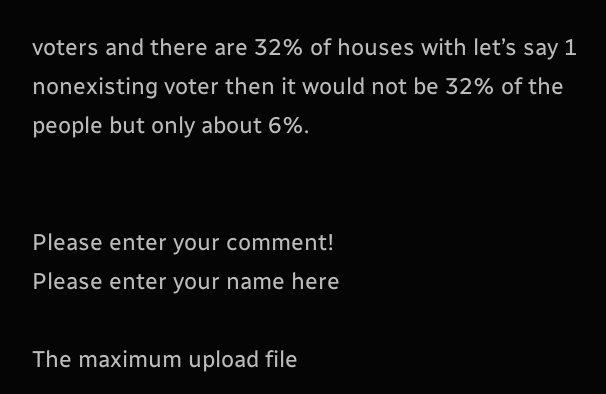voters and there are 32% of houses with let’s say 1 nonexisting voter then it would not be 32% of the people but only about 6%.


Please enter your comment!
Please enter your name here

The maximum upload file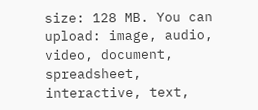size: 128 MB. You can upload: image, audio, video, document, spreadsheet, interactive, text,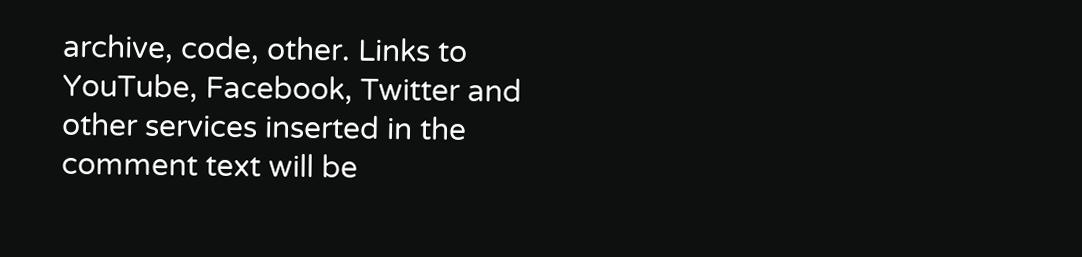archive, code, other. Links to YouTube, Facebook, Twitter and other services inserted in the comment text will be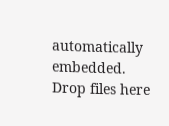automatically embedded. Drop files here